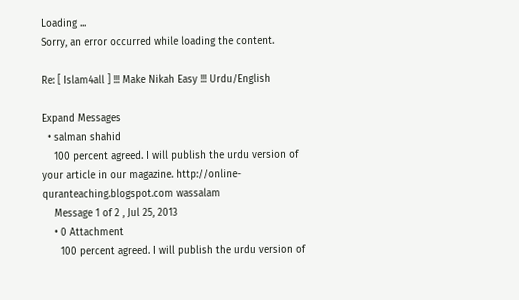Loading ...
Sorry, an error occurred while loading the content.

Re: [ Islam4all ] !!! Make Nikah Easy !!! Urdu/English

Expand Messages
  • salman shahid
    100 percent agreed. I will publish the urdu version of your article in our magazine. http://online-quranteaching.blogspot.com wassalam
    Message 1 of 2 , Jul 25, 2013
    • 0 Attachment
      100 percent agreed. I will publish the urdu version of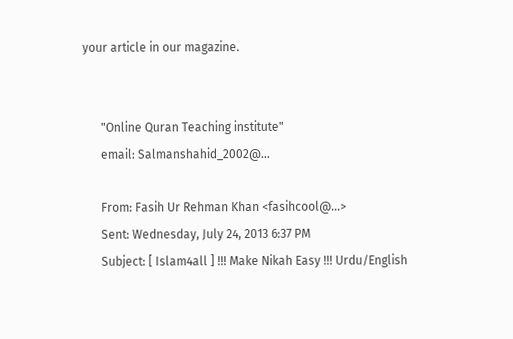your article in our magazine.


      "Online Quran Teaching institute"
      email: Salmanshahid_2002@...

      From: Fasih Ur Rehman Khan <fasihcool@...>
      Sent: Wednesday, July 24, 2013 6:37 PM
      Subject: [ Islam4all ] !!! Make Nikah Easy !!! Urdu/English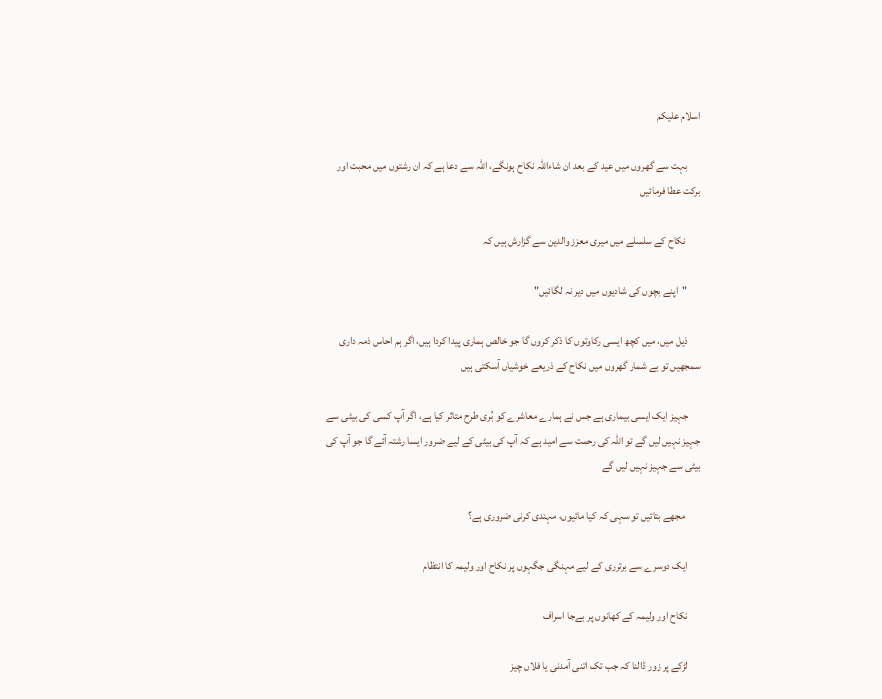اسلام علیکم

      بہت سے گھروں میں عید کے بعد ان شاءاللہ نکاح ہونگے، اللہ سے دعا ہے کہ ان رشتوں میں محبت اور برکت عطا فرمائیں

       نکاح کے سلسلے میں میری معزز والدین سے گزارش ہیں کہ

      "اپنے بچوں کی شادیوں میں دیر نہ لگائیں"

      ذیل میں، میں کچھ ایسی رکاوتوں کا ذکر کروں گا جو خالص ہماری پیدا کردا ہیں، اگر ہم احاس ذمہ داری سمجھیں تو بے شمار گھروں میں نکاح کے ذریعے خوشیاں آسکتی ہیں

      جہیز ایک ایسی بیماری ہے جس نے ہمارے معاشرے کو بُری طرح متاثر کیا ہے، اگر آپ کسی کی بیٹی سے جہیز نہیں لیں گے تو اللہ کی رحمت سے امید ہے کہ آپ کی بیٹی کے لیے ضرور ایسا رشتہ آئے گا جو آپ کی بیٹی سے جہیز نہیں لیں گے

       مجھے بتائیں تو سہی کہ کیا مائیوں، مہندی کرنی ضروری ہے؟

      ایک دوسرے سے برترری کے لیے مہنگی جگہوں پر نکاح اور ولیمہ کا انتظام

      نکاح اور ولیمہ کے کھانوں پر بےجا اسراف

      لڑکے پر زور ڈالنا کہ جب تک اتنی آمدنی یا فلاں چیز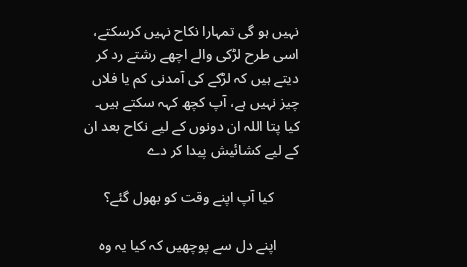نہیں ہو گی تمہارا نکاح نہیں کرسکتے، اسی طرح لڑکی والے اچھے رشتے رد کر دیتے ہیں کہ لڑکے کی آمدنی کم یا فلاں چیز نہیں ہے، آپ کچھ کہہ سکتے ہیں۔ کیا پتا اللہ ان دونوں کے لیے نکاح بعد ان کے لیے کشائیش پیدا کر دے

       کیا آپ اپنے وقت کو بھول گئے؟

      اپنے دل سے پوچھیں کہ کیا یہ وہ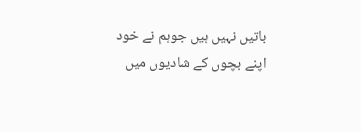باتیں نہیں ہیں جوہم نے خود اپنے بچوں کے شادیوں میں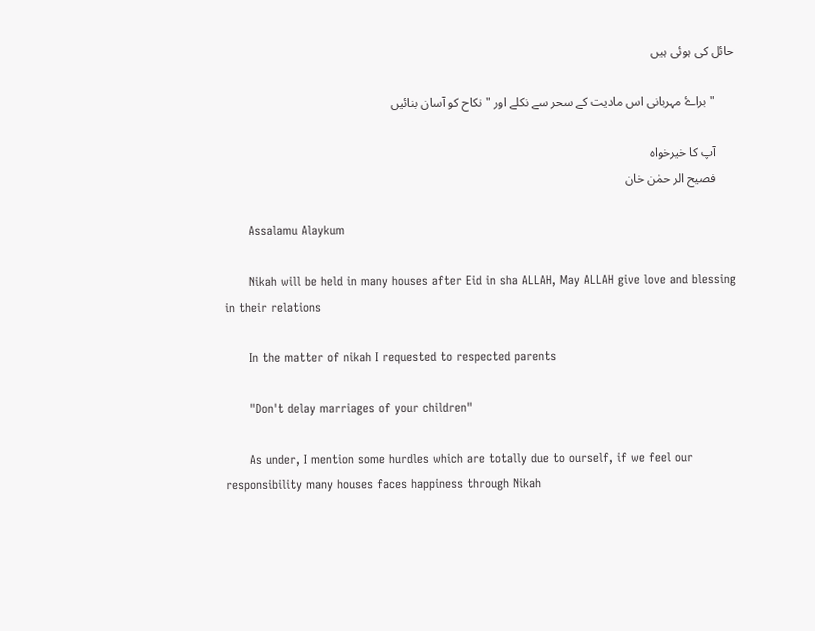حائل کی ہوئی ہیں

      "براۓ مہربانی اس مادیت کے سحر سے نکلے اور "نکاح کو آسان بنائیں

      آپ کا خیرخواہ
      فصیح الر حمٰن خان

      Assalamu Alaykum

      Nikah will be held in many houses after Eid in sha ALLAH, May ALLAH give love and blessing in their relations

      In the matter of nikah I requested to respected parents

      "Don't delay marriages of your children"

      As under, I mention some hurdles which are totally due to ourself, if we feel our responsibility many houses faces happiness through Nikah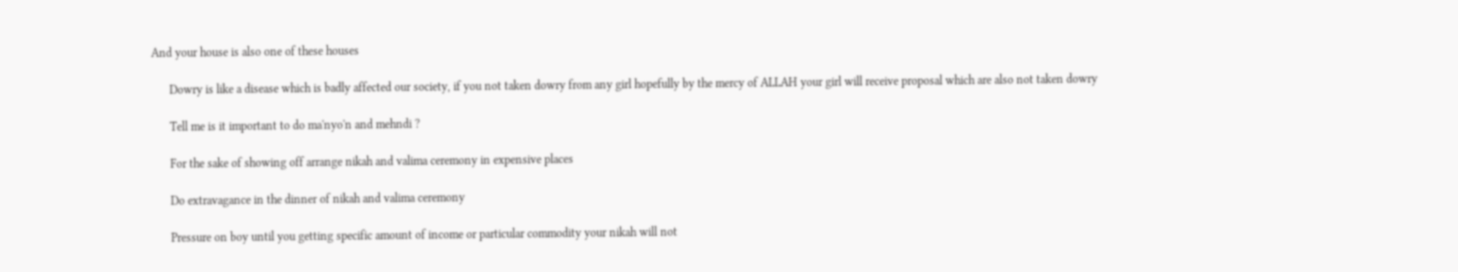And your house is also one of these houses

      Dowry is like a disease which is badly affected our society, if you not taken dowry from any girl hopefully by the mercy of ALLAH your girl will receive proposal which are also not taken dowry

      Tell me is it important to do ma'nyo'n and mehndi ?

      For the sake of showing off arrange nikah and valima ceremony in expensive places

      Do extravagance in the dinner of nikah and valima ceremony

      Pressure on boy until you getting specific amount of income or particular commodity your nikah will not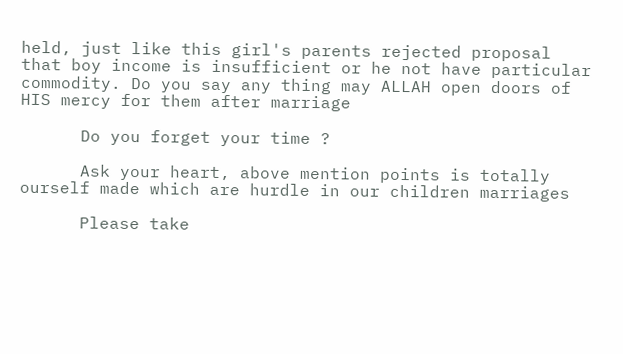held, just like this girl's parents rejected proposal that boy income is insufficient or he not have particular commodity. Do you say any thing may ALLAH open doors of HIS mercy for them after marriage

      Do you forget your time ?

      Ask your heart, above mention points is totally ourself made which are hurdle in our children marriages

      Please take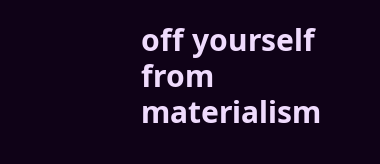off yourself from materialism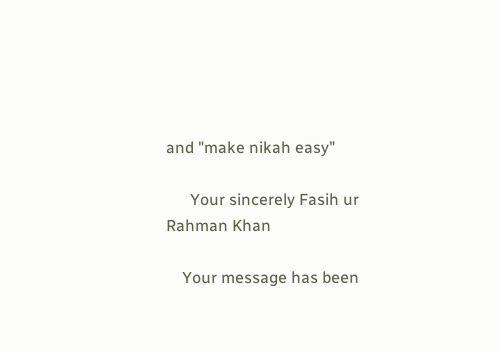and "make nikah easy"

      Your sincerely Fasih ur Rahman Khan

    Your message has been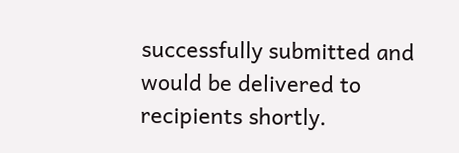successfully submitted and would be delivered to recipients shortly.